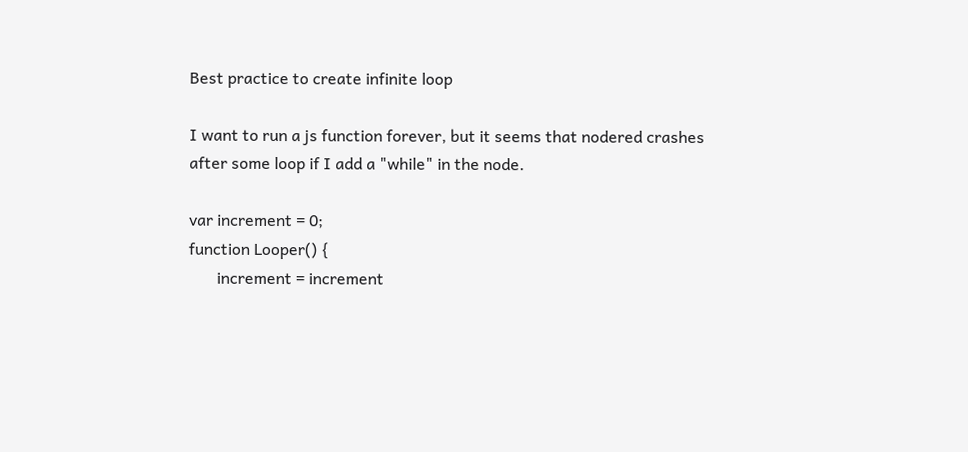Best practice to create infinite loop

I want to run a js function forever, but it seems that nodered crashes after some loop if I add a "while" in the node.

var increment = 0;
function Looper() {
       increment = increment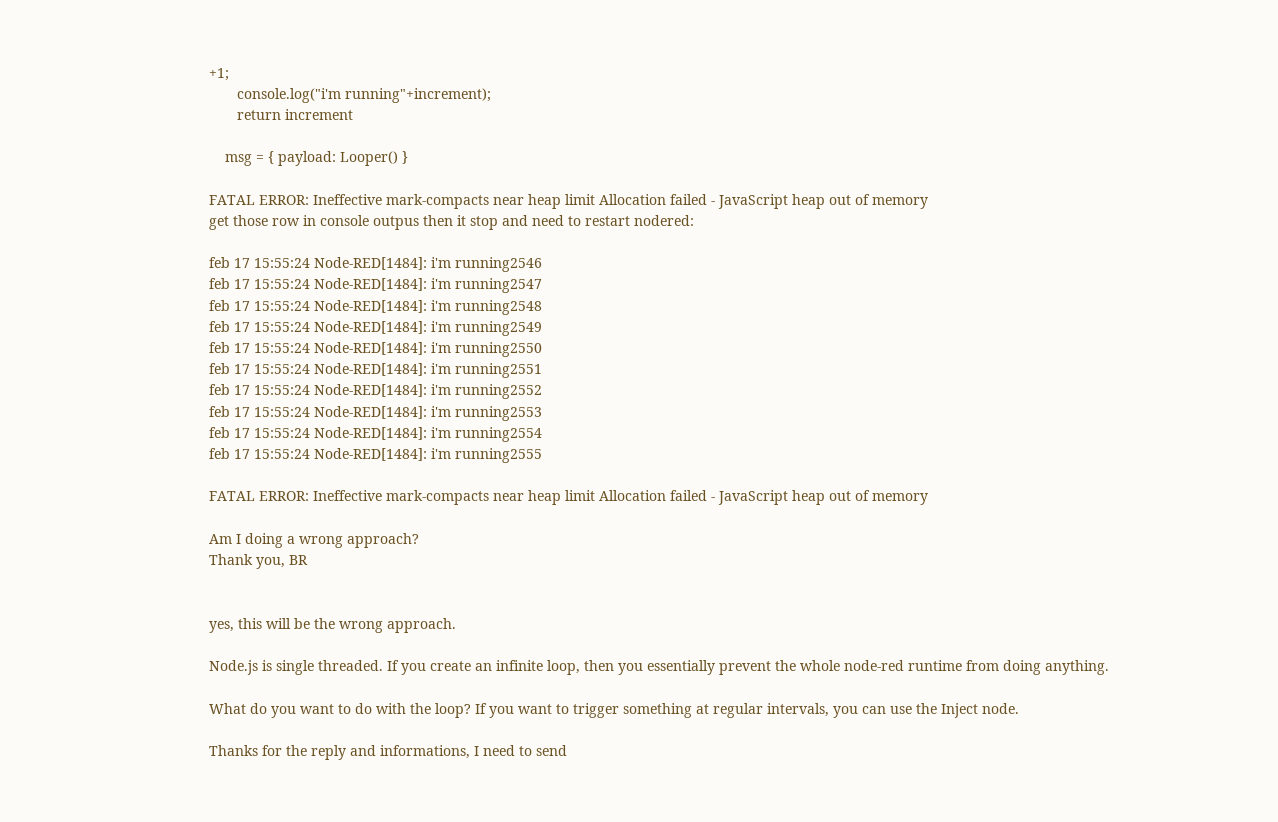+1;
       console.log("i'm running"+increment);
       return increment

    msg = { payload: Looper() }

FATAL ERROR: Ineffective mark-compacts near heap limit Allocation failed - JavaScript heap out of memory
get those row in console outpus then it stop and need to restart nodered:

feb 17 15:55:24 Node-RED[1484]: i'm running2546
feb 17 15:55:24 Node-RED[1484]: i'm running2547
feb 17 15:55:24 Node-RED[1484]: i'm running2548
feb 17 15:55:24 Node-RED[1484]: i'm running2549
feb 17 15:55:24 Node-RED[1484]: i'm running2550
feb 17 15:55:24 Node-RED[1484]: i'm running2551
feb 17 15:55:24 Node-RED[1484]: i'm running2552
feb 17 15:55:24 Node-RED[1484]: i'm running2553
feb 17 15:55:24 Node-RED[1484]: i'm running2554
feb 17 15:55:24 Node-RED[1484]: i'm running2555

FATAL ERROR: Ineffective mark-compacts near heap limit Allocation failed - JavaScript heap out of memory

Am I doing a wrong approach?
Thank you, BR


yes, this will be the wrong approach.

Node.js is single threaded. If you create an infinite loop, then you essentially prevent the whole node-red runtime from doing anything.

What do you want to do with the loop? If you want to trigger something at regular intervals, you can use the Inject node.

Thanks for the reply and informations, I need to send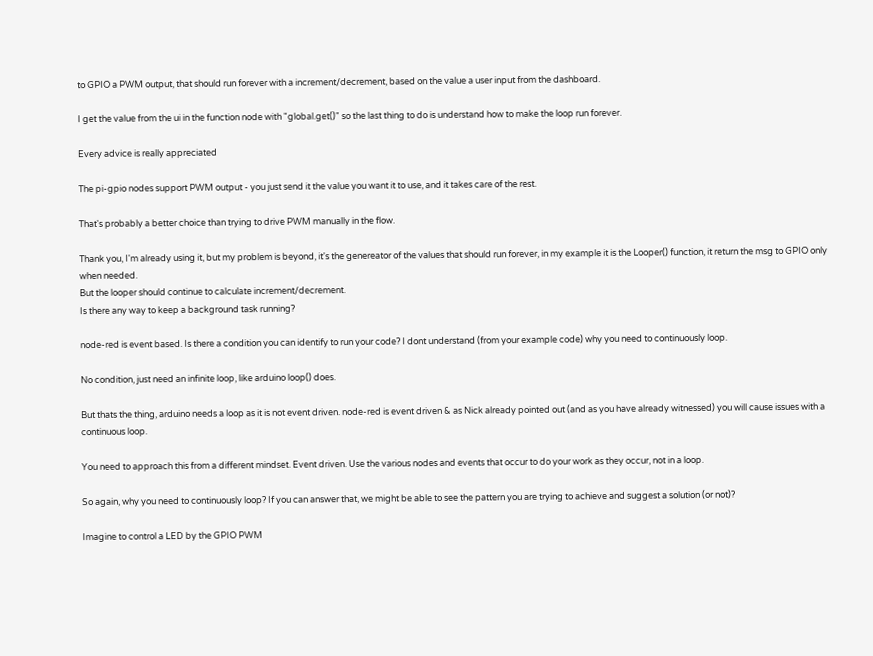to GPIO a PWM output, that should run forever with a increment/decrement, based on the value a user input from the dashboard.

I get the value from the ui in the function node with "global.get()" so the last thing to do is understand how to make the loop run forever.

Every advice is really appreciated

The pi-gpio nodes support PWM output - you just send it the value you want it to use, and it takes care of the rest.

That's probably a better choice than trying to drive PWM manually in the flow.

Thank you, I'm already using it, but my problem is beyond, it's the genereator of the values that should run forever, in my example it is the Looper() function, it return the msg to GPIO only when needed.
But the looper should continue to calculate increment/decrement.
Is there any way to keep a background task running?

node-red is event based. Is there a condition you can identify to run your code? I dont understand (from your example code) why you need to continuously loop.

No condition, just need an infinite loop, like arduino loop() does.

But thats the thing, arduino needs a loop as it is not event driven. node-red is event driven & as Nick already pointed out (and as you have already witnessed) you will cause issues with a continuous loop.

You need to approach this from a different mindset. Event driven. Use the various nodes and events that occur to do your work as they occur, not in a loop.

So again, why you need to continuously loop? If you can answer that, we might be able to see the pattern you are trying to achieve and suggest a solution (or not)?

Imagine to control a LED by the GPIO PWM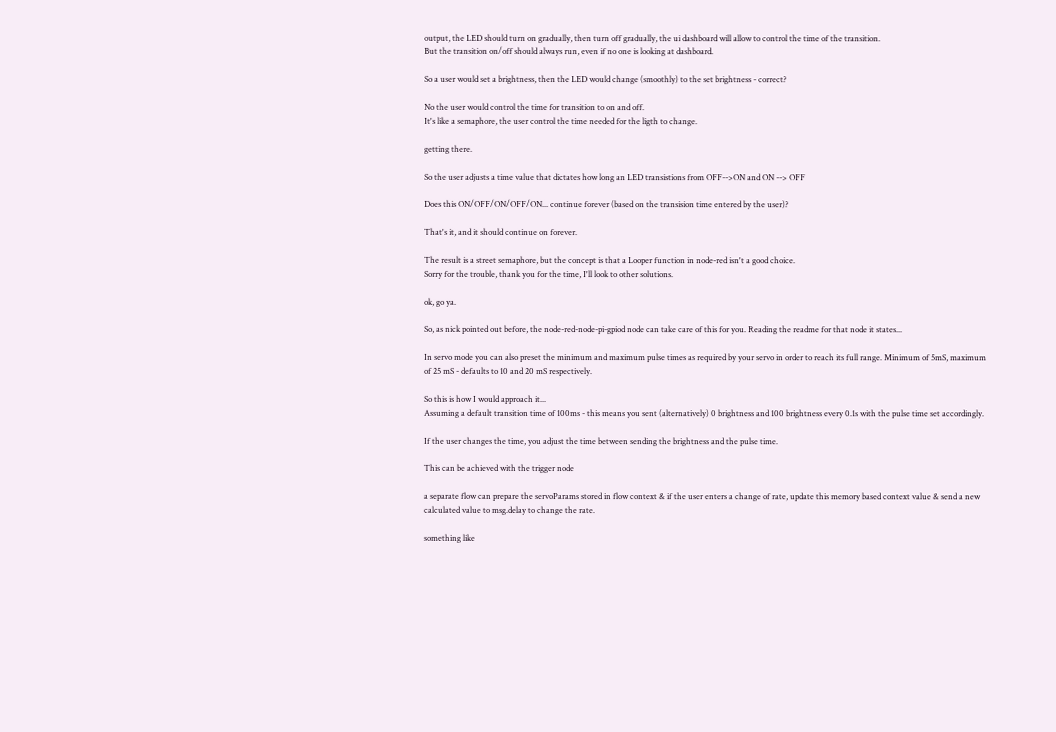output, the LED should turn on gradually, then turn off gradually, the ui dashboard will allow to control the time of the transition.
But the transition on/off should always run, even if no one is looking at dashboard.

So a user would set a brightness, then the LED would change (smoothly) to the set brightness - correct?

No the user would control the time for transition to on and off.
It's like a semaphore, the user control the time needed for the ligth to change.

getting there.

So the user adjusts a time value that dictates how long an LED transistions from OFF-->ON and ON --> OFF

Does this ON/OFF/ON/OFF/ON... continue forever (based on the transision time entered by the user)?

That's it, and it should continue on forever.

The result is a street semaphore, but the concept is that a Looper function in node-red isn't a good choice.
Sorry for the trouble, thank you for the time, I'll look to other solutions.

ok, go ya.

So, as nick pointed out before, the node-red-node-pi-gpiod node can take care of this for you. Reading the readme for that node it states...

In servo mode you can also preset the minimum and maximum pulse times as required by your servo in order to reach its full range. Minimum of 5mS, maximum of 25 mS - defaults to 10 and 20 mS respectively.

So this is how I would approach it...
Assuming a default transition time of 100ms - this means you sent (alternatively) 0 brightness and 100 brightness every 0.1s with the pulse time set accordingly.

If the user changes the time, you adjust the time between sending the brightness and the pulse time.

This can be achieved with the trigger node

a separate flow can prepare the servoParams stored in flow context & if the user enters a change of rate, update this memory based context value & send a new calculated value to msg.delay to change the rate.

something like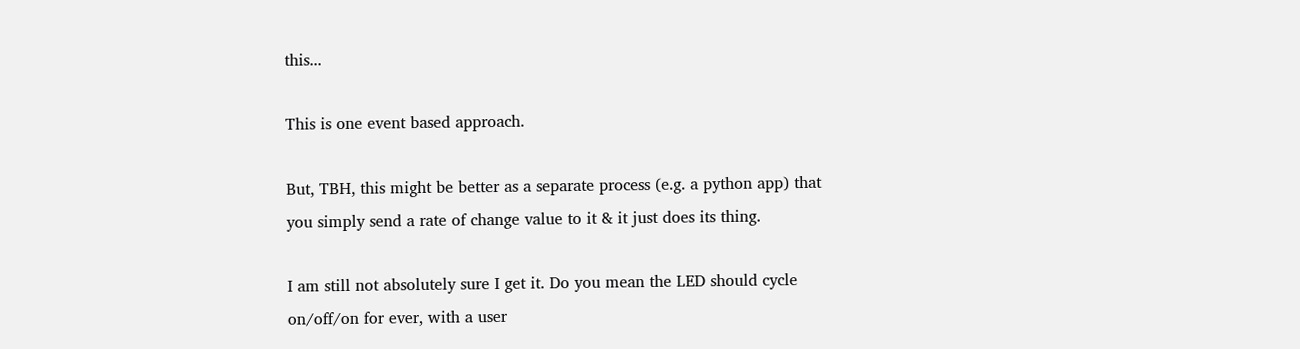this...

This is one event based approach.

But, TBH, this might be better as a separate process (e.g. a python app) that you simply send a rate of change value to it & it just does its thing.

I am still not absolutely sure I get it. Do you mean the LED should cycle on/off/on for ever, with a user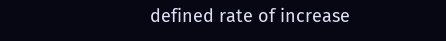defined rate of increase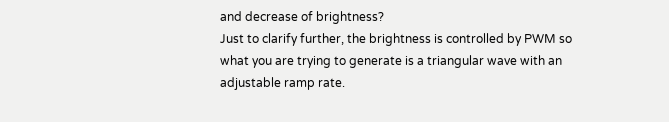and decrease of brightness?
Just to clarify further, the brightness is controlled by PWM so what you are trying to generate is a triangular wave with an adjustable ramp rate.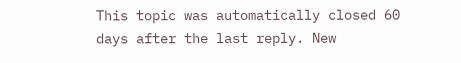This topic was automatically closed 60 days after the last reply. New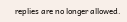replies are no longer allowed.